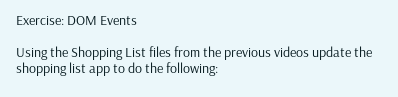Exercise: DOM Events

Using the Shopping List files from the previous videos update the shopping list app to do the following: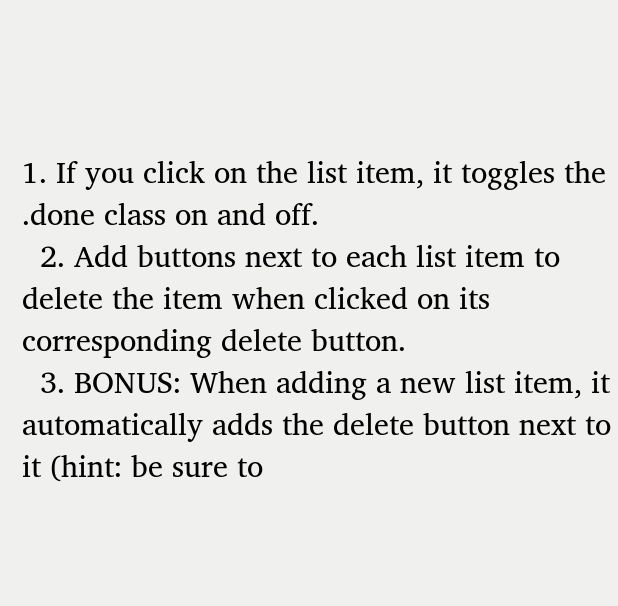1. If you click on the list item, it toggles the .done class on and off.
  2. Add buttons next to each list item to delete the item when clicked on its corresponding delete button.
  3. BONUS: When adding a new list item, it automatically adds the delete button next to it (hint: be sure to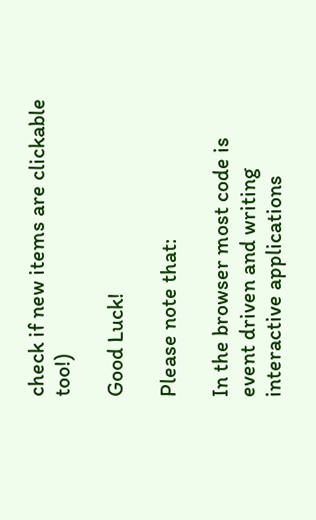check if new items are clickable too!)

Good Luck!

Please note that:

In the browser most code is event driven and writing interactive applications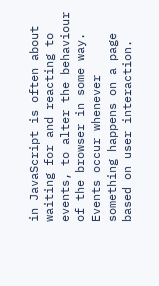in JavaScript is often about waiting for and reacting to events, to alter the behaviour of the browser in some way. Events occur whenever something happens on a page based on user interaction.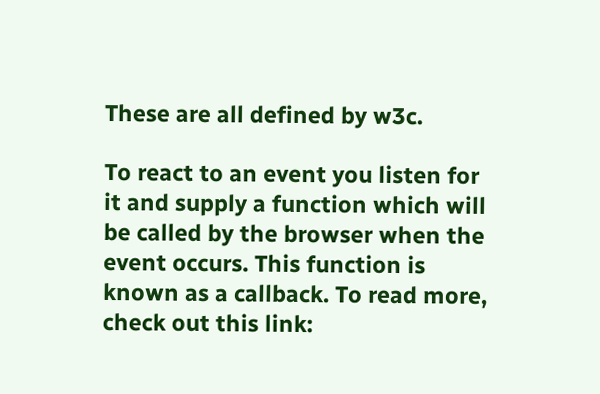These are all defined by w3c.

To react to an event you listen for it and supply a function which will be called by the browser when the event occurs. This function is known as a callback. To read more, check out this link: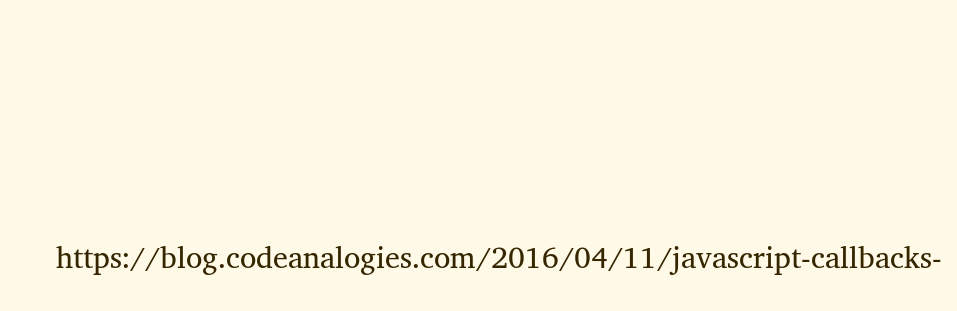https://blog.codeanalogies.com/2016/04/11/javascript-callbacks-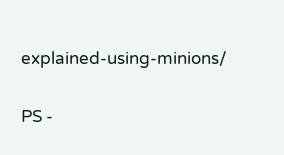explained-using-minions/

PS -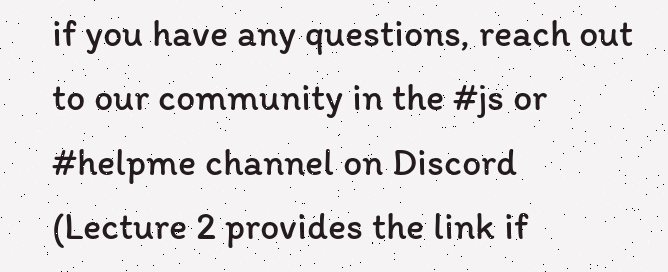if you have any questions, reach out to our community in the #js or #helpme channel on Discord (Lecture 2 provides the link if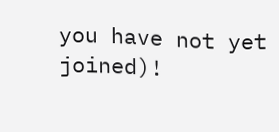you have not yet joined)!